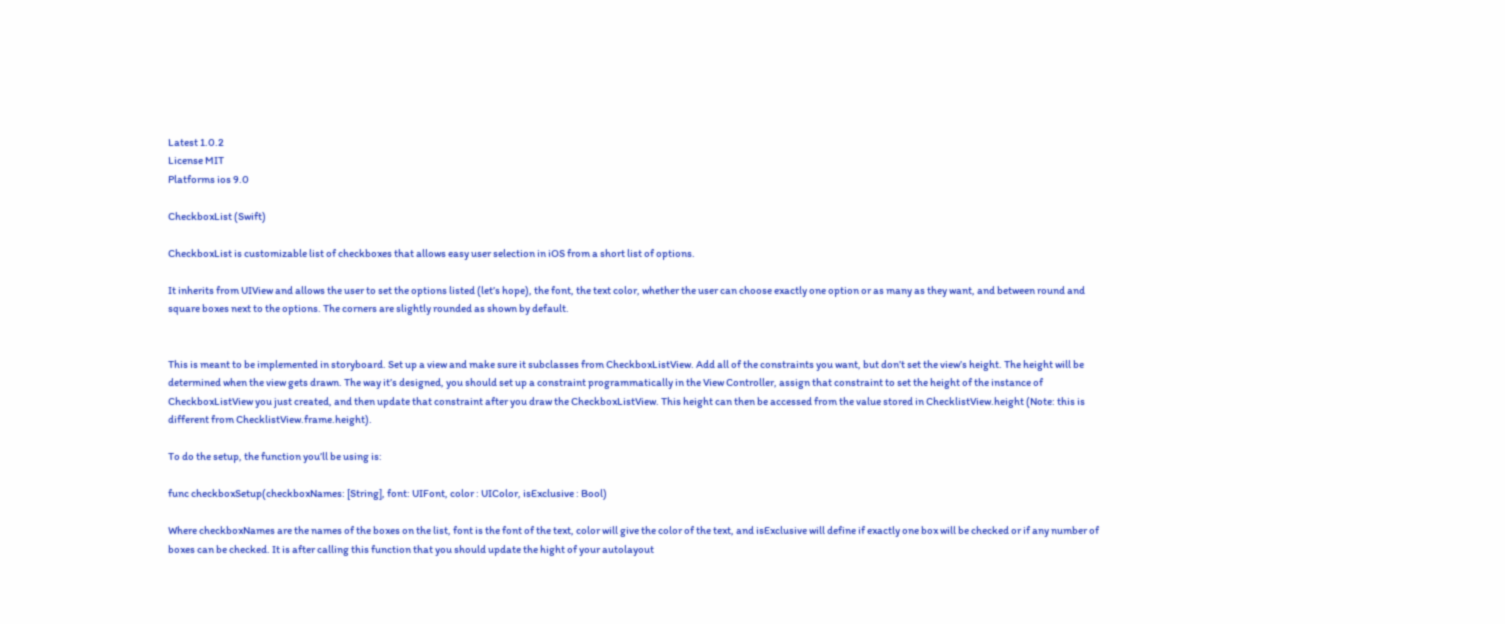Latest 1.0.2
License MIT
Platforms ios 9.0

CheckboxList (Swift)

CheckboxList is customizable list of checkboxes that allows easy user selection in iOS from a short list of options.

It inherits from UIView and allows the user to set the options listed (let’s hope), the font, the text color, whether the user can choose exactly one option or as many as they want, and between round and square boxes next to the options. The corners are slightly rounded as shown by default.


This is meant to be implemented in storyboard. Set up a view and make sure it subclasses from CheckboxListView. Add all of the constraints you want, but don’t set the view’s height. The height will be determined when the view gets drawn. The way it’s designed, you should set up a constraint programmatically in the View Controller, assign that constraint to set the height of the instance of CheckboxListView you just created, and then update that constraint after you draw the CheckboxListView. This height can then be accessed from the value stored in ChecklistView.height (Note: this is different from ChecklistView.frame.height).

To do the setup, the function you’ll be using is:

func checkboxSetup(checkboxNames: [String], font: UIFont, color : UIColor, isExclusive : Bool)

Where checkboxNames are the names of the boxes on the list, font is the font of the text, color will give the color of the text, and isExclusive will define if exactly one box will be checked or if any number of boxes can be checked. It is after calling this function that you should update the hight of your autolayout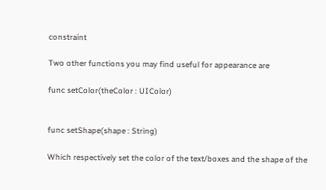constraint

Two other functions you may find useful for appearance are

func setColor(theColor : UIColor)


func setShape(shape : String)

Which respectively set the color of the text/boxes and the shape of the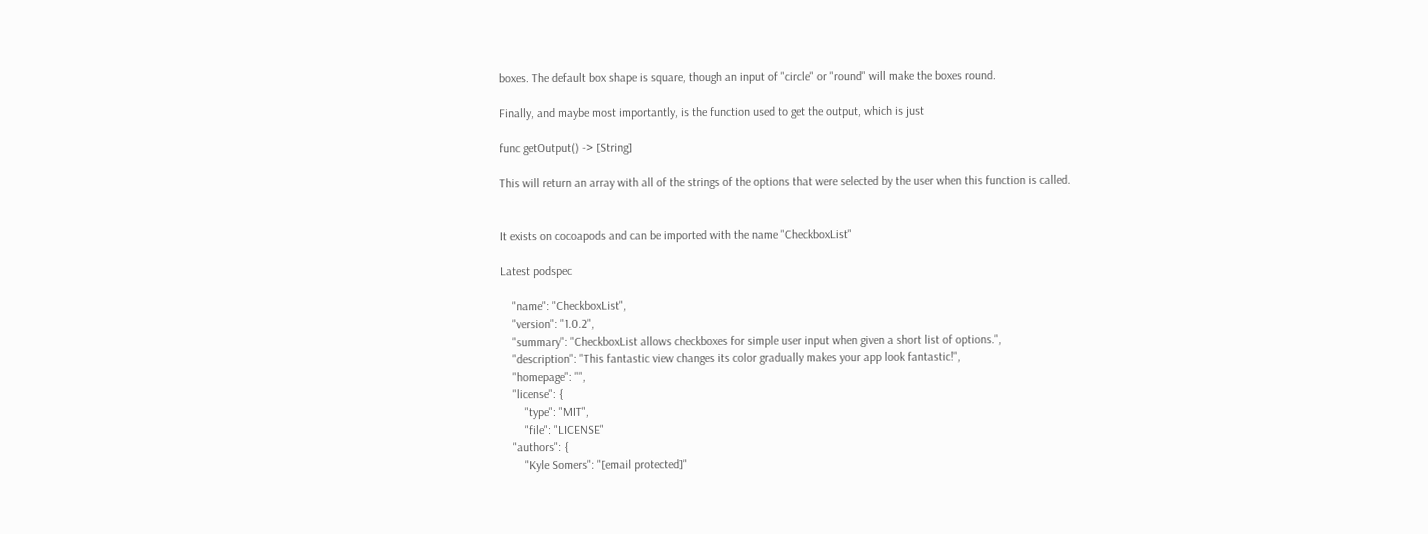boxes. The default box shape is square, though an input of "circle" or "round" will make the boxes round.

Finally, and maybe most importantly, is the function used to get the output, which is just

func getOutput() -> [String]

This will return an array with all of the strings of the options that were selected by the user when this function is called.


It exists on cocoapods and can be imported with the name "CheckboxList"

Latest podspec

    "name": "CheckboxList",
    "version": "1.0.2",
    "summary": "CheckboxList allows checkboxes for simple user input when given a short list of options.",
    "description": "This fantastic view changes its color gradually makes your app look fantastic!",
    "homepage": "",
    "license": {
        "type": "MIT",
        "file": "LICENSE"
    "authors": {
        "Kyle Somers": "[email protected]"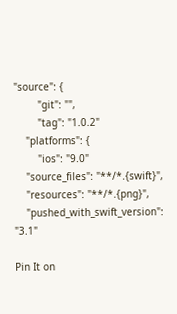"source": {
        "git": "",
        "tag": "1.0.2"
    "platforms": {
        "ios": "9.0"
    "source_files": "**/*.{swift}",
    "resources": "**/*.{png}",
    "pushed_with_swift_version": "3.1"

Pin It on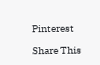Pinterest

Share This